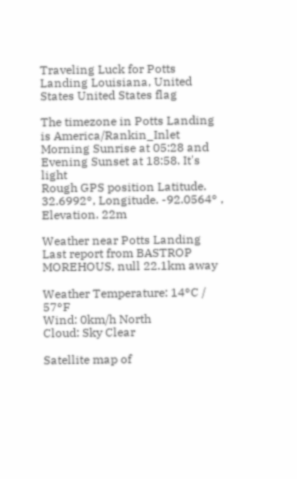Traveling Luck for Potts Landing Louisiana, United States United States flag

The timezone in Potts Landing is America/Rankin_Inlet
Morning Sunrise at 05:28 and Evening Sunset at 18:58. It's light
Rough GPS position Latitude. 32.6992°, Longitude. -92.0564° , Elevation. 22m

Weather near Potts Landing Last report from BASTROP MOREHOUS, null 22.1km away

Weather Temperature: 14°C / 57°F
Wind: 0km/h North
Cloud: Sky Clear

Satellite map of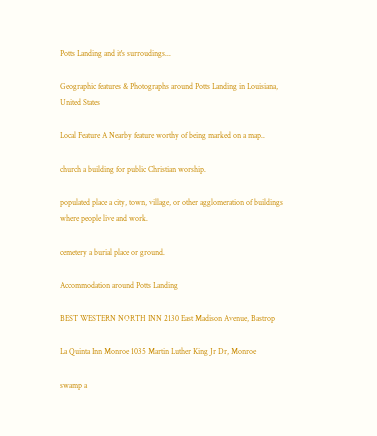Potts Landing and it's surroudings...

Geographic features & Photographs around Potts Landing in Louisiana, United States

Local Feature A Nearby feature worthy of being marked on a map..

church a building for public Christian worship.

populated place a city, town, village, or other agglomeration of buildings where people live and work.

cemetery a burial place or ground.

Accommodation around Potts Landing

BEST WESTERN NORTH INN 2130 East Madison Avenue, Bastrop

La Quinta Inn Monroe 1035 Martin Luther King Jr Dr, Monroe

swamp a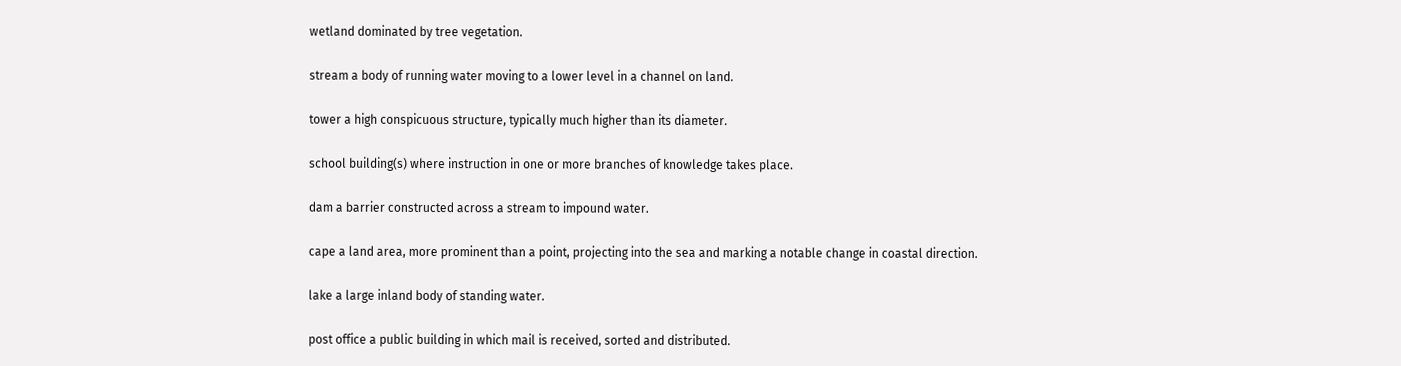wetland dominated by tree vegetation.

stream a body of running water moving to a lower level in a channel on land.

tower a high conspicuous structure, typically much higher than its diameter.

school building(s) where instruction in one or more branches of knowledge takes place.

dam a barrier constructed across a stream to impound water.

cape a land area, more prominent than a point, projecting into the sea and marking a notable change in coastal direction.

lake a large inland body of standing water.

post office a public building in which mail is received, sorted and distributed.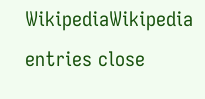WikipediaWikipedia entries close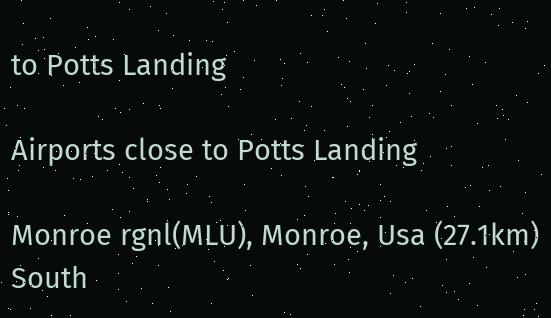to Potts Landing

Airports close to Potts Landing

Monroe rgnl(MLU), Monroe, Usa (27.1km)
South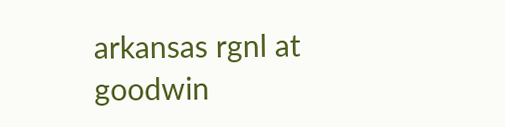arkansas rgnl at goodwin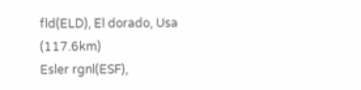fld(ELD), El dorado, Usa (117.6km)
Esler rgnl(ESF),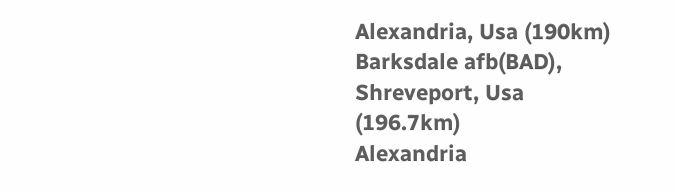Alexandria, Usa (190km)
Barksdale afb(BAD), Shreveport, Usa (196.7km)
Alexandria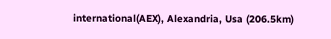international(AEX), Alexandria, Usa (206.5km)